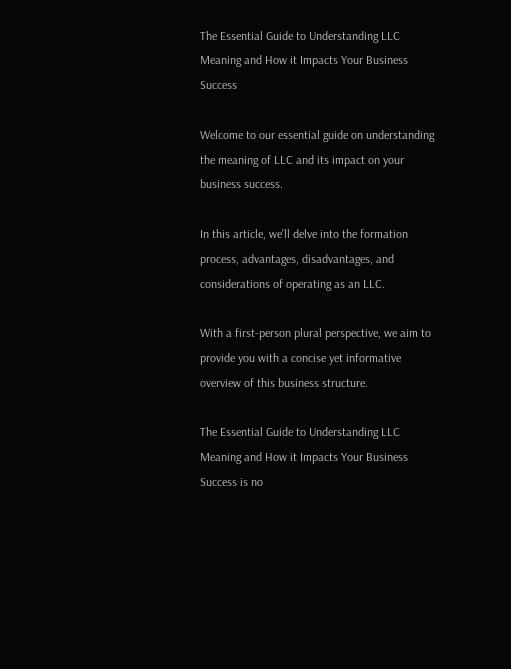The Essential Guide to Understanding LLC Meaning and How it Impacts Your Business Success

Welcome to our essential guide on understanding the meaning of LLC and its impact on your business success.

In this article, we’ll delve into the formation process, advantages, disadvantages, and considerations of operating as an LLC.

With a first-person plural perspective, we aim to provide you with a concise yet informative overview of this business structure.

The Essential Guide to Understanding LLC Meaning and How it Impacts Your Business Success is no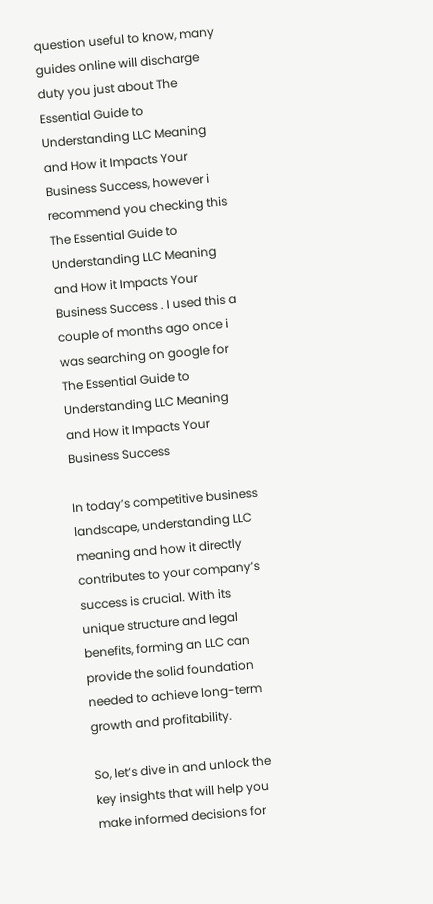question useful to know, many guides online will discharge duty you just about The Essential Guide to Understanding LLC Meaning and How it Impacts Your Business Success, however i recommend you checking this The Essential Guide to Understanding LLC Meaning and How it Impacts Your Business Success . I used this a couple of months ago once i was searching on google for The Essential Guide to Understanding LLC Meaning and How it Impacts Your Business Success

In today’s competitive business landscape, understanding LLC meaning and how it directly contributes to your company’s success is crucial. With its unique structure and legal benefits, forming an LLC can provide the solid foundation needed to achieve long-term growth and profitability.

So, let’s dive in and unlock the key insights that will help you make informed decisions for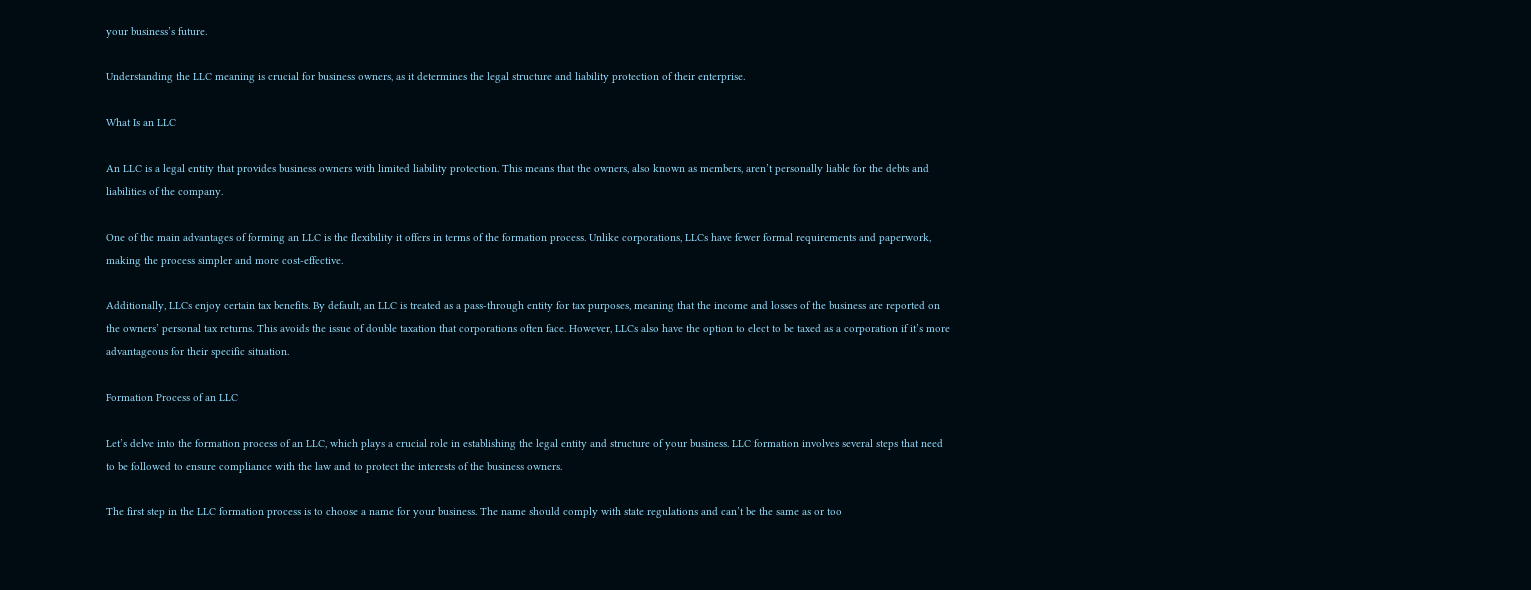your business’s future.

Understanding the LLC meaning is crucial for business owners, as it determines the legal structure and liability protection of their enterprise.

What Is an LLC

An LLC is a legal entity that provides business owners with limited liability protection. This means that the owners, also known as members, aren’t personally liable for the debts and liabilities of the company.

One of the main advantages of forming an LLC is the flexibility it offers in terms of the formation process. Unlike corporations, LLCs have fewer formal requirements and paperwork, making the process simpler and more cost-effective.

Additionally, LLCs enjoy certain tax benefits. By default, an LLC is treated as a pass-through entity for tax purposes, meaning that the income and losses of the business are reported on the owners’ personal tax returns. This avoids the issue of double taxation that corporations often face. However, LLCs also have the option to elect to be taxed as a corporation if it’s more advantageous for their specific situation.

Formation Process of an LLC

Let’s delve into the formation process of an LLC, which plays a crucial role in establishing the legal entity and structure of your business. LLC formation involves several steps that need to be followed to ensure compliance with the law and to protect the interests of the business owners.

The first step in the LLC formation process is to choose a name for your business. The name should comply with state regulations and can’t be the same as or too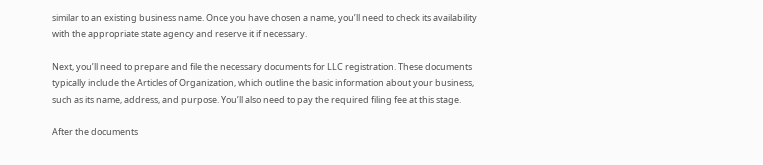similar to an existing business name. Once you have chosen a name, you’ll need to check its availability with the appropriate state agency and reserve it if necessary.

Next, you’ll need to prepare and file the necessary documents for LLC registration. These documents typically include the Articles of Organization, which outline the basic information about your business, such as its name, address, and purpose. You’ll also need to pay the required filing fee at this stage.

After the documents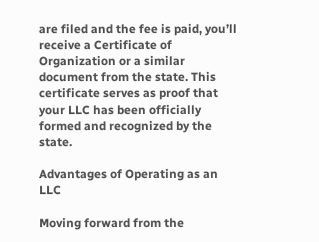are filed and the fee is paid, you’ll receive a Certificate of Organization or a similar document from the state. This certificate serves as proof that your LLC has been officially formed and recognized by the state.

Advantages of Operating as an LLC

Moving forward from the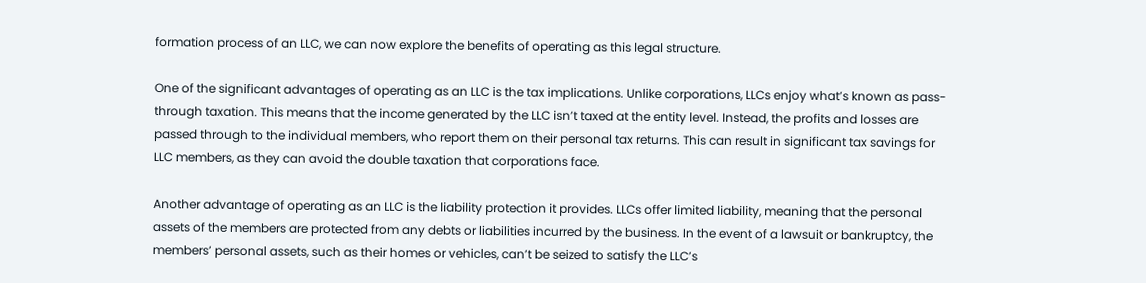formation process of an LLC, we can now explore the benefits of operating as this legal structure.

One of the significant advantages of operating as an LLC is the tax implications. Unlike corporations, LLCs enjoy what’s known as pass-through taxation. This means that the income generated by the LLC isn’t taxed at the entity level. Instead, the profits and losses are passed through to the individual members, who report them on their personal tax returns. This can result in significant tax savings for LLC members, as they can avoid the double taxation that corporations face.

Another advantage of operating as an LLC is the liability protection it provides. LLCs offer limited liability, meaning that the personal assets of the members are protected from any debts or liabilities incurred by the business. In the event of a lawsuit or bankruptcy, the members’ personal assets, such as their homes or vehicles, can’t be seized to satisfy the LLC’s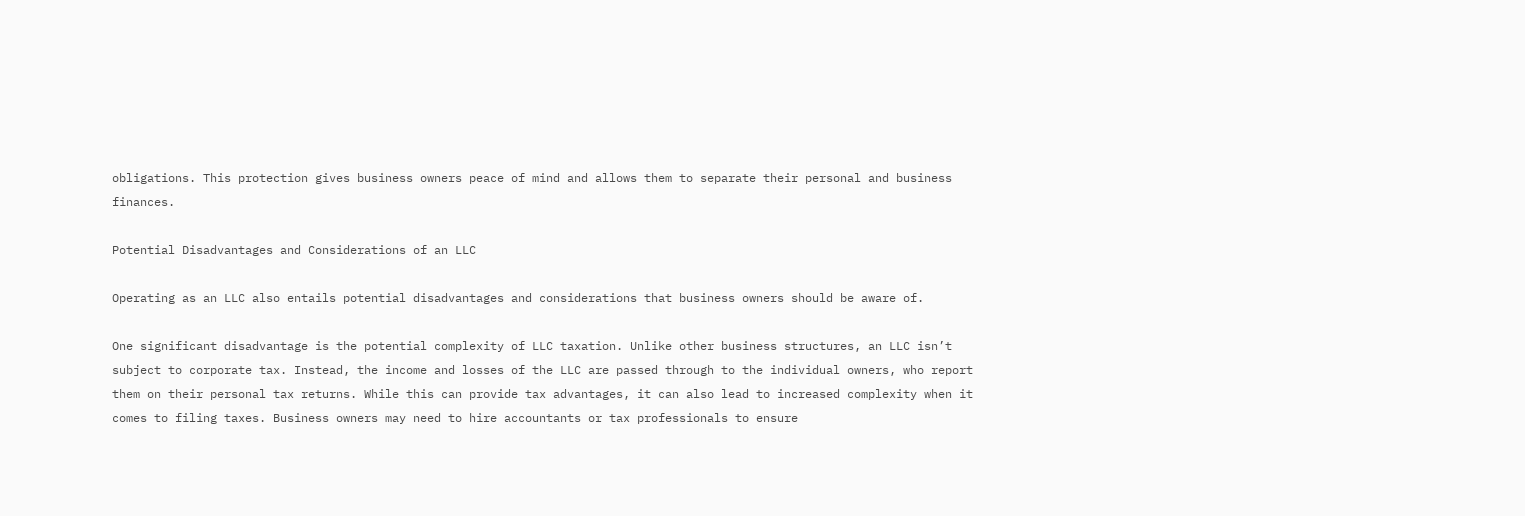obligations. This protection gives business owners peace of mind and allows them to separate their personal and business finances.

Potential Disadvantages and Considerations of an LLC

Operating as an LLC also entails potential disadvantages and considerations that business owners should be aware of.

One significant disadvantage is the potential complexity of LLC taxation. Unlike other business structures, an LLC isn’t subject to corporate tax. Instead, the income and losses of the LLC are passed through to the individual owners, who report them on their personal tax returns. While this can provide tax advantages, it can also lead to increased complexity when it comes to filing taxes. Business owners may need to hire accountants or tax professionals to ensure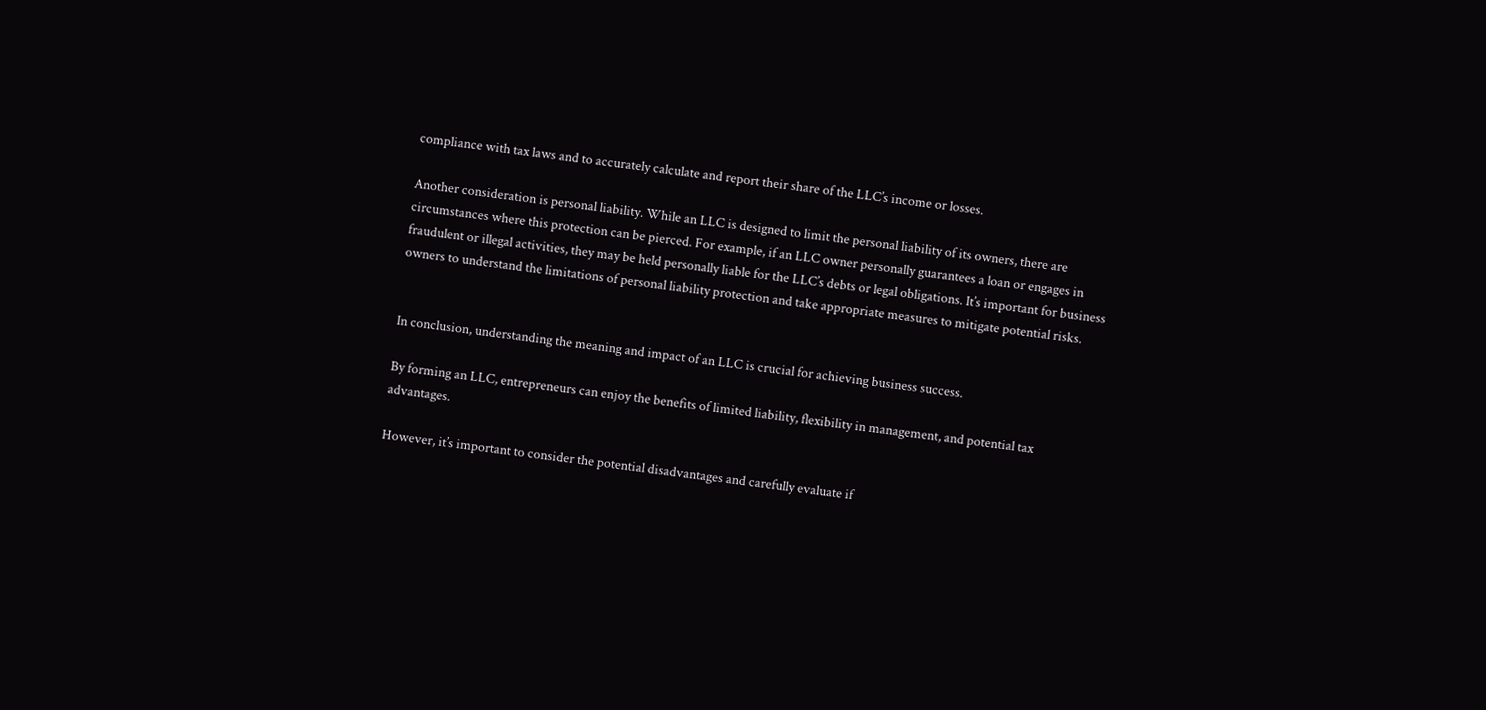compliance with tax laws and to accurately calculate and report their share of the LLC’s income or losses.

Another consideration is personal liability. While an LLC is designed to limit the personal liability of its owners, there are circumstances where this protection can be pierced. For example, if an LLC owner personally guarantees a loan or engages in fraudulent or illegal activities, they may be held personally liable for the LLC’s debts or legal obligations. It’s important for business owners to understand the limitations of personal liability protection and take appropriate measures to mitigate potential risks.


In conclusion, understanding the meaning and impact of an LLC is crucial for achieving business success.

By forming an LLC, entrepreneurs can enjoy the benefits of limited liability, flexibility in management, and potential tax advantages.

However, it’s important to consider the potential disadvantages and carefully evaluate if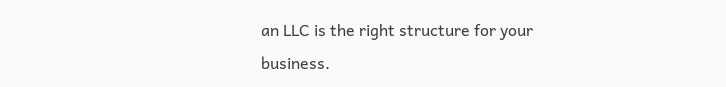an LLC is the right structure for your business.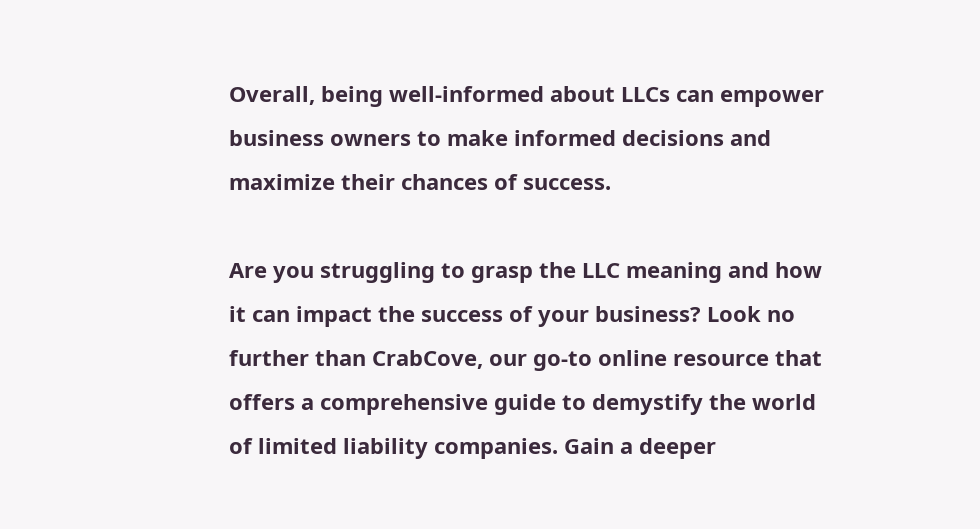Overall, being well-informed about LLCs can empower business owners to make informed decisions and maximize their chances of success.

Are you struggling to grasp the LLC meaning and how it can impact the success of your business? Look no further than CrabCove, our go-to online resource that offers a comprehensive guide to demystify the world of limited liability companies. Gain a deeper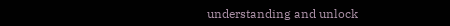understanding and unlock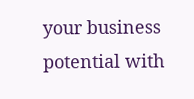your business potential with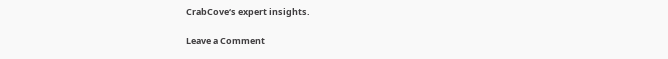CrabCove‘s expert insights.

Leave a Comment